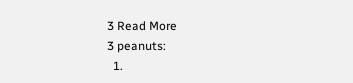3 Read More
3 peanuts:
  1.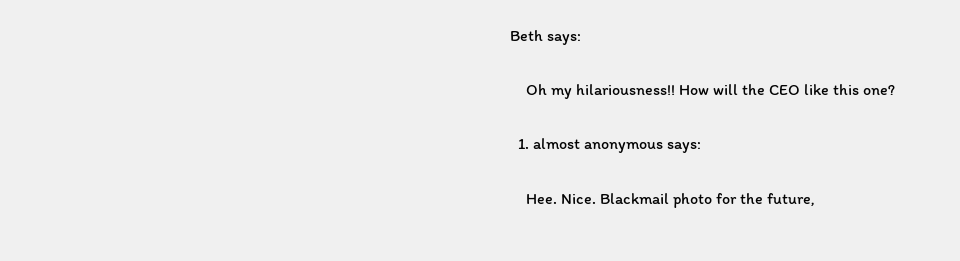Beth says:

    Oh my hilariousness!! How will the CEO like this one?

  1. almost anonymous says:

    Hee. Nice. Blackmail photo for the future,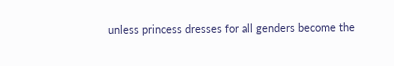unless princess dresses for all genders become the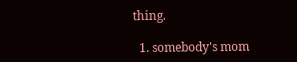thing.

  1. somebody's mom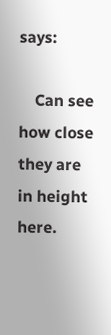says:

    Can see how close they are in height here.